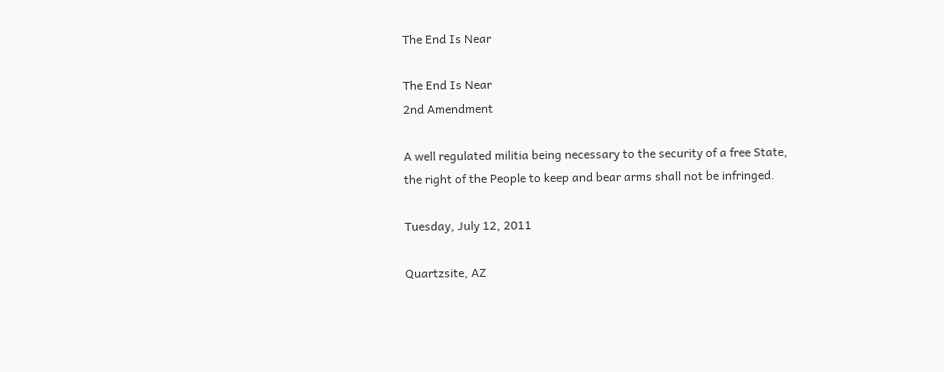The End Is Near

The End Is Near
2nd Amendment

A well regulated militia being necessary to the security of a free State, the right of the People to keep and bear arms shall not be infringed.

Tuesday, July 12, 2011

Quartzsite, AZ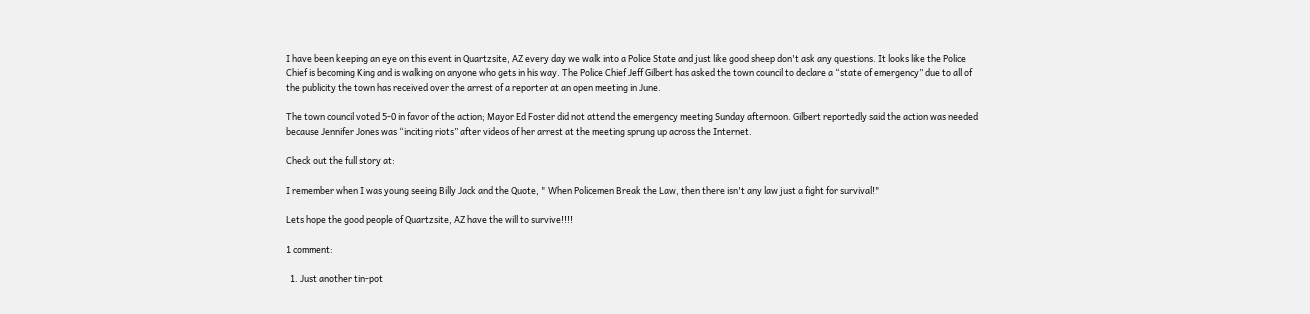I have been keeping an eye on this event in Quartzsite, AZ every day we walk into a Police State and just like good sheep don't ask any questions. It looks like the Police Chief is becoming King and is walking on anyone who gets in his way. The Police Chief Jeff Gilbert has asked the town council to declare a “state of emergency” due to all of the publicity the town has received over the arrest of a reporter at an open meeting in June.

The town council voted 5-0 in favor of the action; Mayor Ed Foster did not attend the emergency meeting Sunday afternoon. Gilbert reportedly said the action was needed because Jennifer Jones was “inciting riots” after videos of her arrest at the meeting sprung up across the Internet.

Check out the full story at:

I remember when I was young seeing Billy Jack and the Quote, " When Policemen Break the Law, then there isn't any law just a fight for survival!"

Lets hope the good people of Quartzsite, AZ have the will to survive!!!!

1 comment:

  1. Just another tin-pot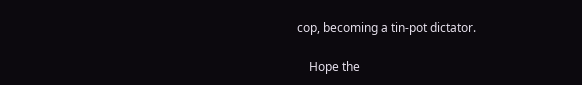cop, becoming a tin-pot dictator.

    Hope the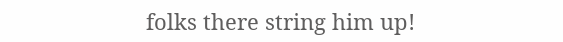folks there string him up!